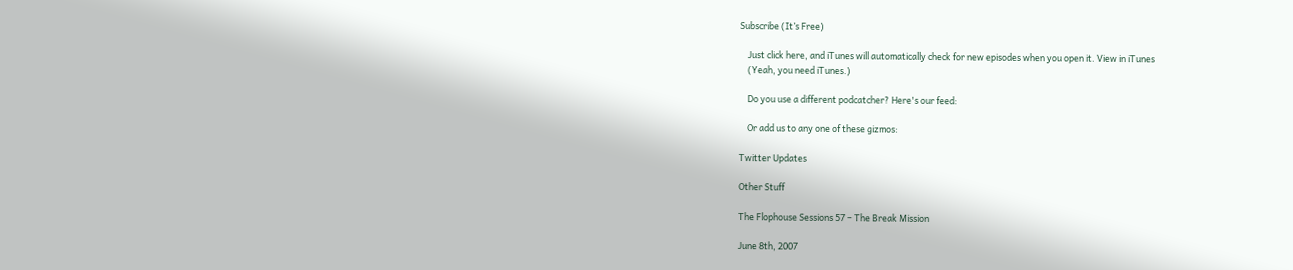Subscribe (It’s Free)

    Just click here, and iTunes will automatically check for new episodes when you open it. View in iTunes
    (Yeah, you need iTunes.)

    Do you use a different podcatcher? Here's our feed:

    Or add us to any one of these gizmos:

Twitter Updates

Other Stuff

The Flophouse Sessions 57 – The Break Mission

June 8th, 2007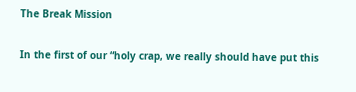The Break Mission

In the first of our “holy crap, we really should have put this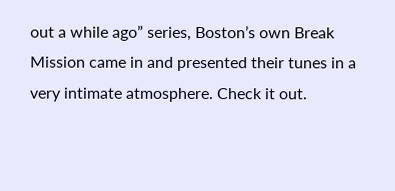out a while ago” series, Boston’s own Break Mission came in and presented their tunes in a very intimate atmosphere. Check it out.